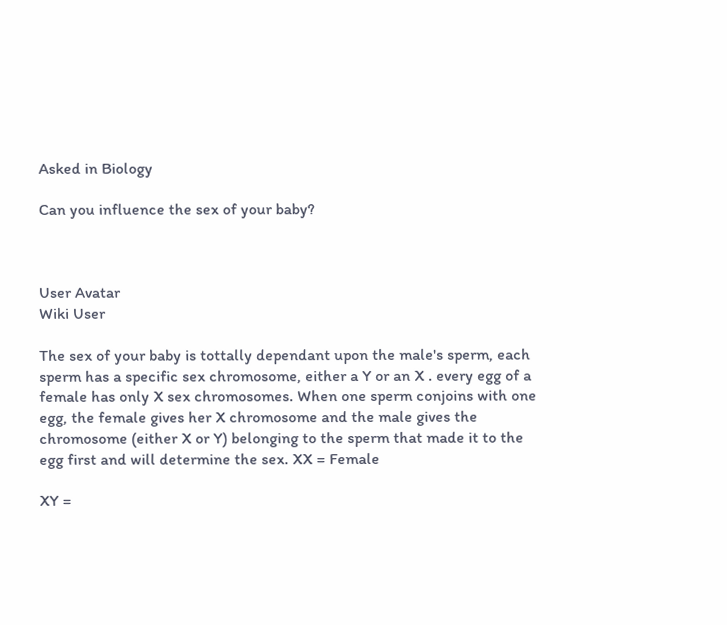Asked in Biology

Can you influence the sex of your baby?



User Avatar
Wiki User

The sex of your baby is tottally dependant upon the male's sperm, each sperm has a specific sex chromosome, either a Y or an X . every egg of a female has only X sex chromosomes. When one sperm conjoins with one egg, the female gives her X chromosome and the male gives the chromosome (either X or Y) belonging to the sperm that made it to the egg first and will determine the sex. XX = Female

XY =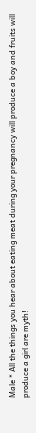Male * All the things you hear about eating meat during your pregnancy will produce a boy and fruits will produce a girl are myth!